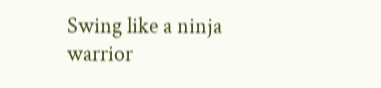Swing like a ninja warrior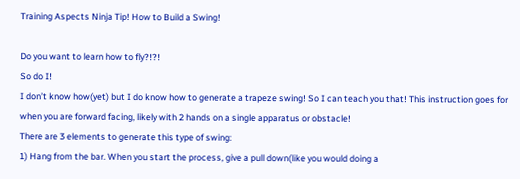Training Aspects Ninja Tip! How to Build a Swing!

Do you want to learn how to fly?!?!
So do I!
I don’t know how(yet) but I do know how to generate a trapeze swing! So I can teach you that! This instruction goes for when you are forward facing, likely with 2 hands on a single apparatus or obstacle!
There are 3 elements to generate this type of swing:
1) Hang from the bar. When you start the process, give a pull down(like you would doing a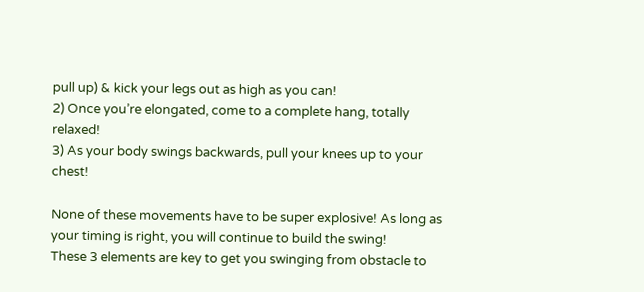pull up) & kick your legs out as high as you can!
2) Once you’re elongated, come to a complete hang, totally relaxed!
3) As your body swings backwards, pull your knees up to your chest!

None of these movements have to be super explosive! As long as your timing is right, you will continue to build the swing!
These 3 elements are key to get you swinging from obstacle to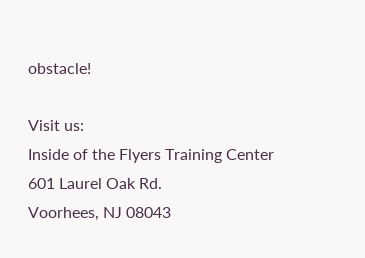obstacle!

Visit us:
Inside of the Flyers Training Center
601 Laurel Oak Rd.
Voorhees, NJ 08043